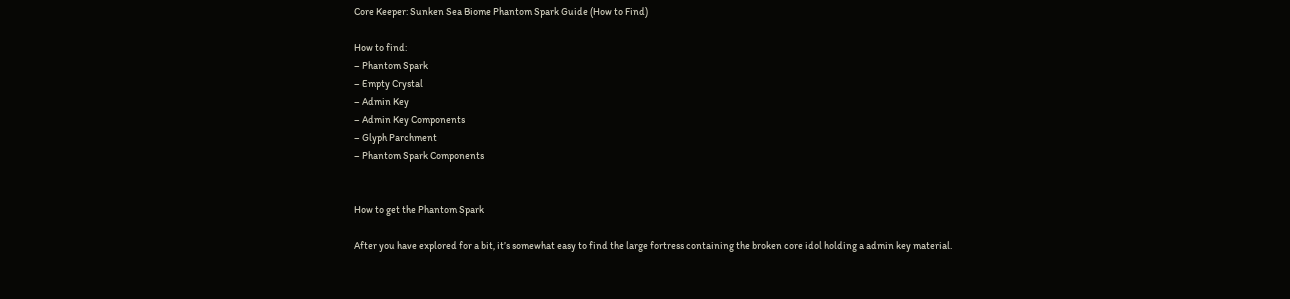Core Keeper: Sunken Sea Biome Phantom Spark Guide (How to Find)

How to find:
– Phantom Spark
– Empty Crystal
– Admin Key
– Admin Key Components
– Glyph Parchment
– Phantom Spark Components


How to get the Phantom Spark

After you have explored for a bit, it’s somewhat easy to find the large fortress containing the broken core idol holding a admin key material.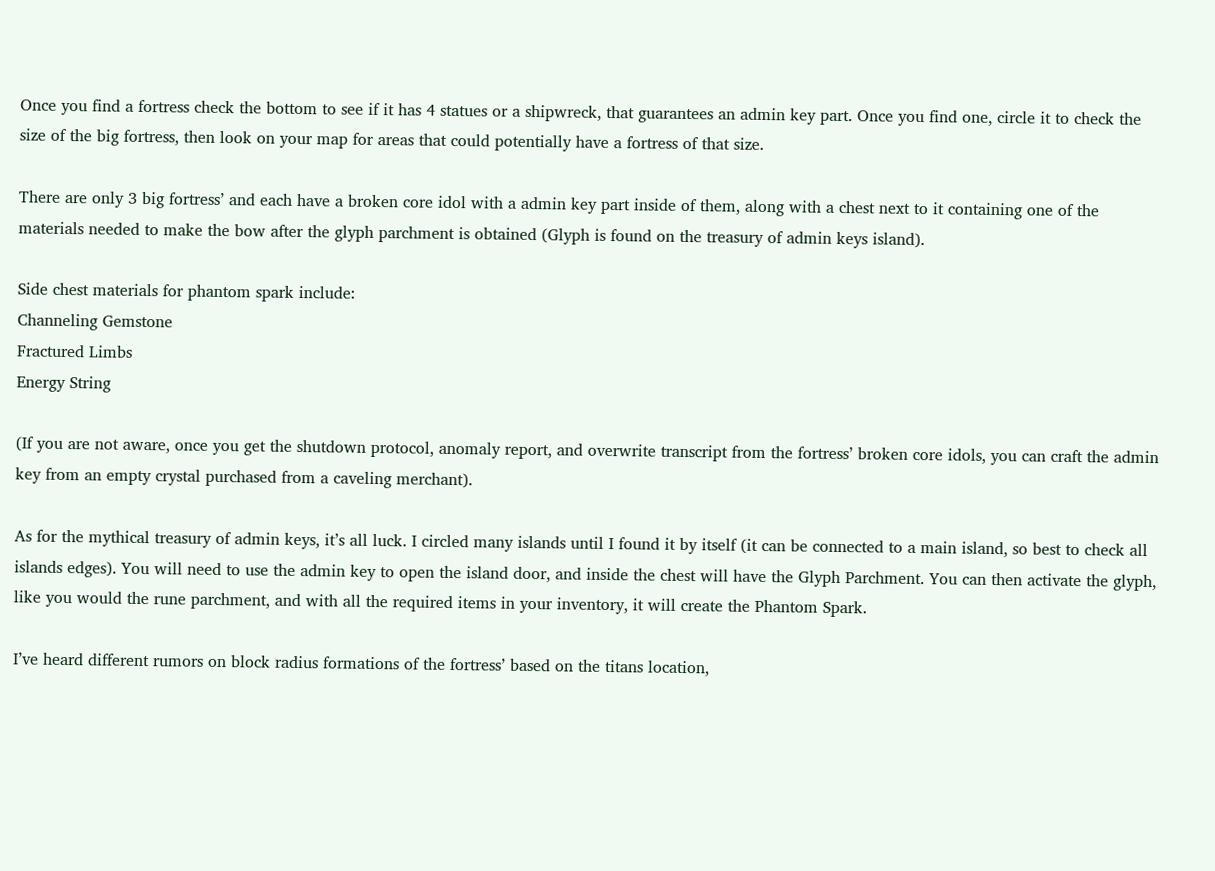Once you find a fortress check the bottom to see if it has 4 statues or a shipwreck, that guarantees an admin key part. Once you find one, circle it to check the size of the big fortress, then look on your map for areas that could potentially have a fortress of that size.

There are only 3 big fortress’ and each have a broken core idol with a admin key part inside of them, along with a chest next to it containing one of the materials needed to make the bow after the glyph parchment is obtained (Glyph is found on the treasury of admin keys island).

Side chest materials for phantom spark include:
Channeling Gemstone
Fractured Limbs
Energy String

(If you are not aware, once you get the shutdown protocol, anomaly report, and overwrite transcript from the fortress’ broken core idols, you can craft the admin key from an empty crystal purchased from a caveling merchant).

As for the mythical treasury of admin keys, it’s all luck. I circled many islands until I found it by itself (it can be connected to a main island, so best to check all islands edges). You will need to use the admin key to open the island door, and inside the chest will have the Glyph Parchment. You can then activate the glyph, like you would the rune parchment, and with all the required items in your inventory, it will create the Phantom Spark.

I’ve heard different rumors on block radius formations of the fortress’ based on the titans location,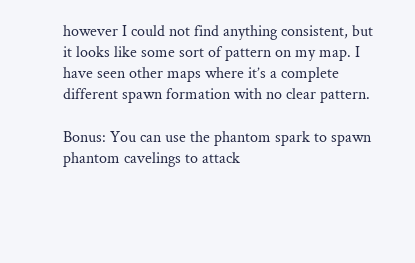however I could not find anything consistent, but it looks like some sort of pattern on my map. I have seen other maps where it’s a complete different spawn formation with no clear pattern.

Bonus: You can use the phantom spark to spawn phantom cavelings to attack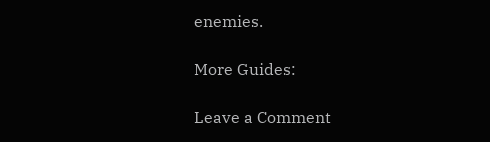enemies.

More Guides:

Leave a Comment